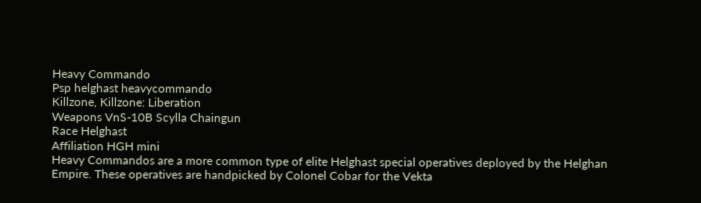Heavy Commando
Psp helghast heavycommando
Killzone, Killzone: Liberation
Weapons VnS-10B Scylla Chaingun
Race Helghast
Affiliation HGH mini
Heavy Commandos are a more common type of elite Helghast special operatives deployed by the Helghan Empire. These operatives are handpicked by Colonel Cobar for the Vekta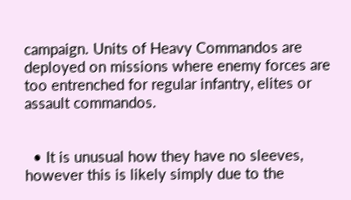campaign. Units of Heavy Commandos are deployed on missions where enemy forces are too entrenched for regular infantry, elites or assault commandos.


  • It is unusual how they have no sleeves, however this is likely simply due to the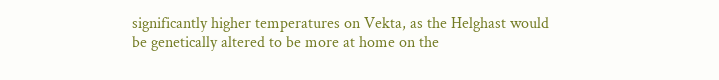significantly higher temperatures on Vekta, as the Helghast would be genetically altered to be more at home on the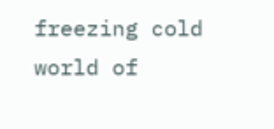freezing cold world of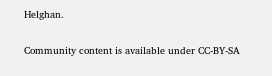Helghan.

Community content is available under CC-BY-SA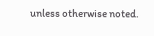unless otherwise noted.